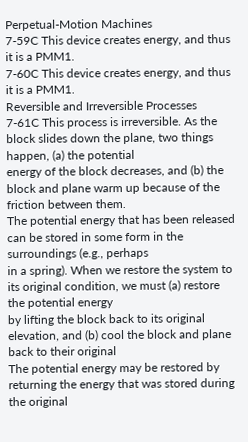Perpetual-Motion Machines
7-59C This device creates energy, and thus it is a PMM1.
7-60C This device creates energy, and thus it is a PMM1.
Reversible and Irreversible Processes
7-61C This process is irreversible. As the block slides down the plane, two things happen, (a) the potential
energy of the block decreases, and (b) the block and plane warm up because of the friction between them.
The potential energy that has been released can be stored in some form in the surroundings (e.g., perhaps
in a spring). When we restore the system to its original condition, we must (a) restore the potential energy
by lifting the block back to its original elevation, and (b) cool the block and plane back to their original
The potential energy may be restored by returning the energy that was stored during the original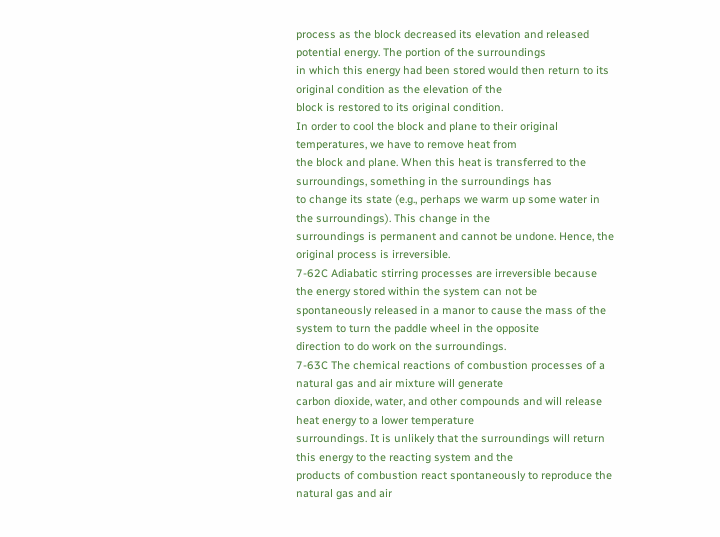process as the block decreased its elevation and released potential energy. The portion of the surroundings
in which this energy had been stored would then return to its original condition as the elevation of the
block is restored to its original condition.
In order to cool the block and plane to their original temperatures, we have to remove heat from
the block and plane. When this heat is transferred to the surroundings, something in the surroundings has
to change its state (e.g., perhaps we warm up some water in the surroundings). This change in the
surroundings is permanent and cannot be undone. Hence, the original process is irreversible.
7-62C Adiabatic stirring processes are irreversible because the energy stored within the system can not be
spontaneously released in a manor to cause the mass of the system to turn the paddle wheel in the opposite
direction to do work on the surroundings.
7-63C The chemical reactions of combustion processes of a natural gas and air mixture will generate
carbon dioxide, water, and other compounds and will release heat energy to a lower temperature
surroundings. It is unlikely that the surroundings will return this energy to the reacting system and the
products of combustion react spontaneously to reproduce the natural gas and air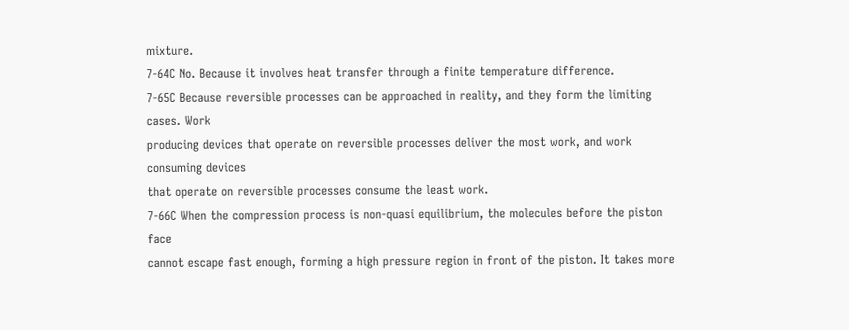mixture.
7-64C No. Because it involves heat transfer through a finite temperature difference.
7-65C Because reversible processes can be approached in reality, and they form the limiting cases. Work
producing devices that operate on reversible processes deliver the most work, and work consuming devices
that operate on reversible processes consume the least work.
7-66C When the compression process is non-quasi equilibrium, the molecules before the piston face
cannot escape fast enough, forming a high pressure region in front of the piston. It takes more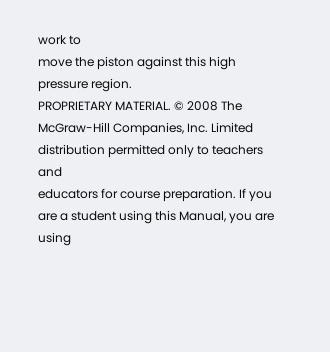work to
move the piston against this high pressure region.
PROPRIETARY MATERIAL. © 2008 The McGraw-Hill Companies, Inc. Limited distribution permitted only to teachers and
educators for course preparation. If you are a student using this Manual, you are using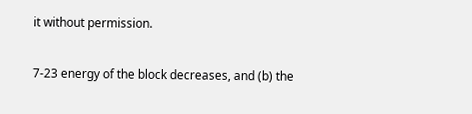it without permission.

7-23 energy of the block decreases, and (b) the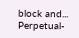block and... Perpetual-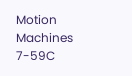Motion Machines 7-59C